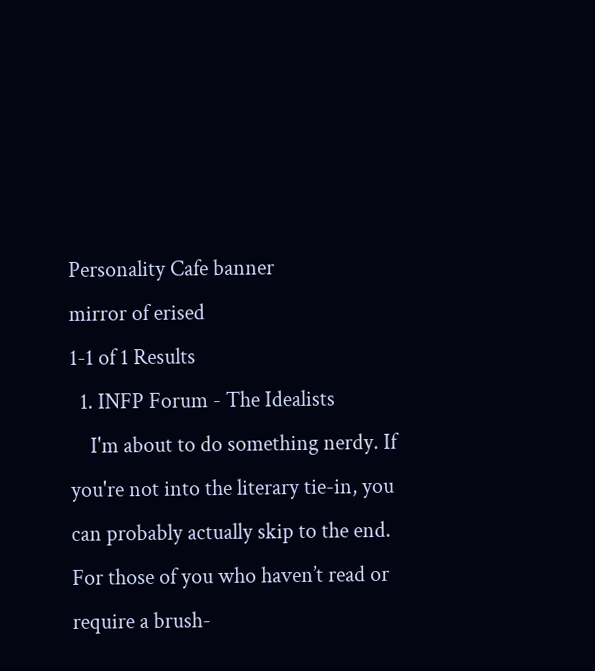Personality Cafe banner
mirror of erised
1-1 of 1 Results
  1. INFP Forum - The Idealists
    I'm about to do something nerdy. If you're not into the literary tie-in, you can probably actually skip to the end. For those of you who haven’t read or require a brush-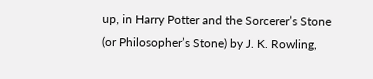up, in Harry Potter and the Sorcerer’s Stone (or Philosopher’s Stone) by J. K. Rowling,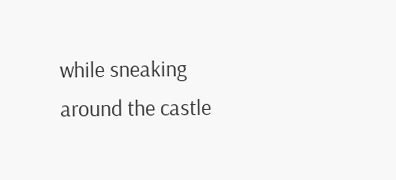while sneaking around the castle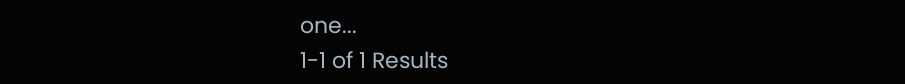one...
1-1 of 1 Results